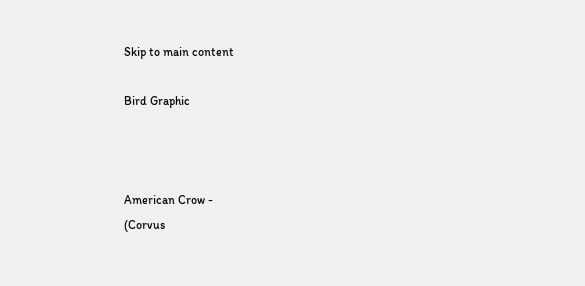Skip to main content

Bird Graphic



American Crow -
(Corvus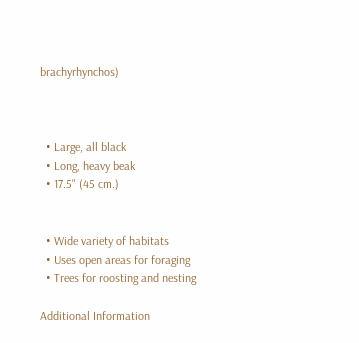brachyrhynchos)



  • Large, all black
  • Long, heavy beak
  • 17.5" (45 cm.)


  • Wide variety of habitats
  • Uses open areas for foraging
  • Trees for roosting and nesting

Additional Information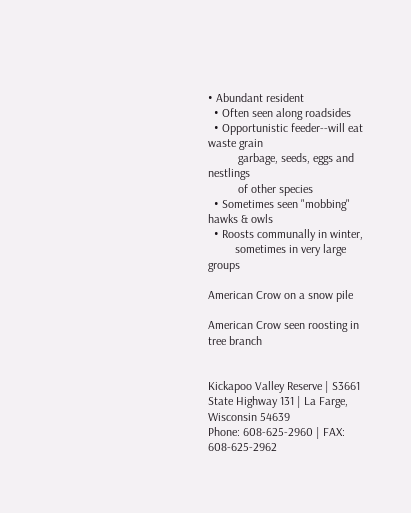• Abundant resident
  • Often seen along roadsides
  • Opportunistic feeder--will eat waste grain
          garbage, seeds, eggs and nestlings
          of other species
  • Sometimes seen "mobbing" hawks & owls
  • Roosts communally in winter,
         sometimes in very large groups

American Crow on a snow pile

American Crow seen roosting in tree branch


Kickapoo Valley Reserve | S3661 State Highway 131 | La Farge, Wisconsin 54639
Phone: 608-625-2960 | FAX: 608-625-2962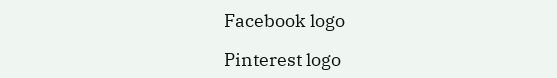Facebook logo

Pinterest logo